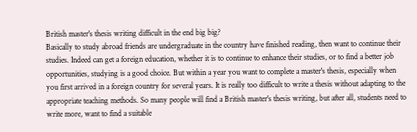British master's thesis writing difficult in the end big big?
Basically to study abroad friends are undergraduate in the country have finished reading, then want to continue their studies. Indeed can get a foreign education, whether it is to continue to enhance their studies, or to find a better job opportunities, studying is a good choice. But within a year you want to complete a master's thesis, especially when you first arrived in a foreign country for several years. It is really too difficult to write a thesis without adapting to the appropriate teaching methods. So many people will find a British master's thesis writing, but after all, students need to write more, want to find a suitable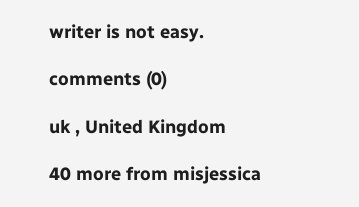writer is not easy.

comments (0)

uk , United Kingdom

40 more from misjessica